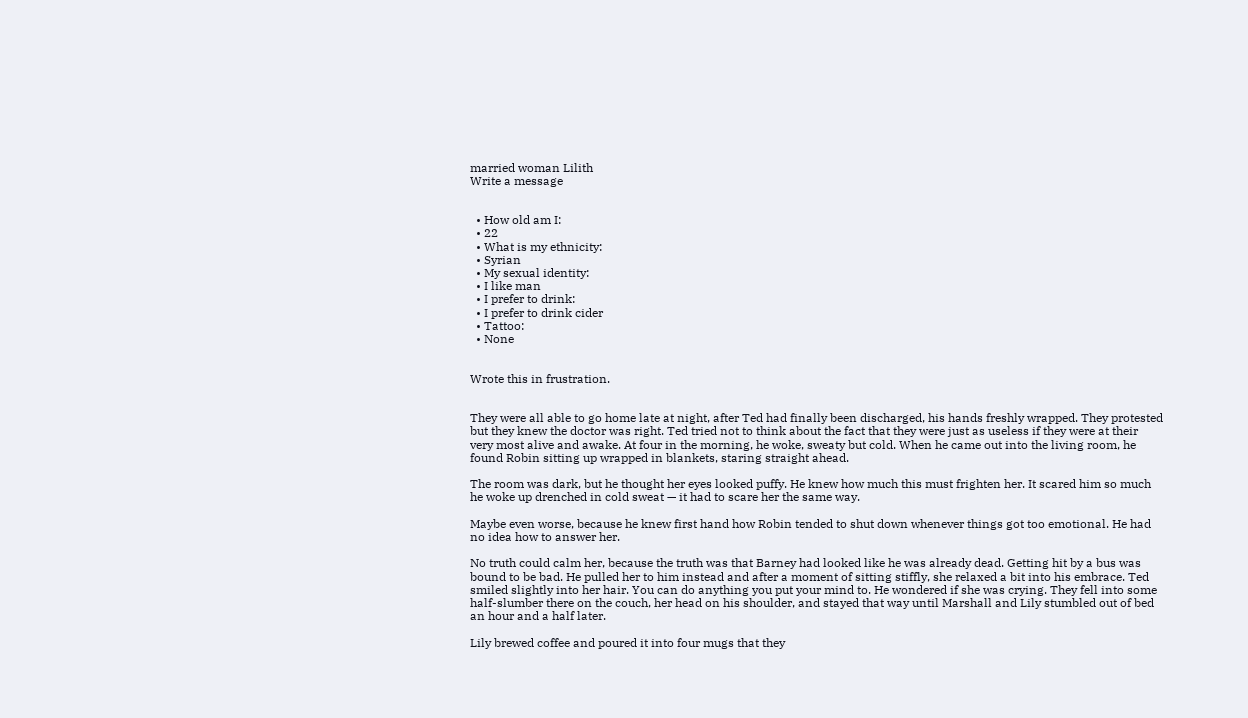married woman Lilith
Write a message


  • How old am I:
  • 22
  • What is my ethnicity:
  • Syrian
  • My sexual identity:
  • I like man
  • I prefer to drink:
  • I prefer to drink cider
  • Tattoo:
  • None


Wrote this in frustration.


They were all able to go home late at night, after Ted had finally been discharged, his hands freshly wrapped. They protested but they knew the doctor was right. Ted tried not to think about the fact that they were just as useless if they were at their very most alive and awake. At four in the morning, he woke, sweaty but cold. When he came out into the living room, he found Robin sitting up wrapped in blankets, staring straight ahead.

The room was dark, but he thought her eyes looked puffy. He knew how much this must frighten her. It scared him so much he woke up drenched in cold sweat — it had to scare her the same way.

Maybe even worse, because he knew first hand how Robin tended to shut down whenever things got too emotional. He had no idea how to answer her.

No truth could calm her, because the truth was that Barney had looked like he was already dead. Getting hit by a bus was bound to be bad. He pulled her to him instead and after a moment of sitting stiffly, she relaxed a bit into his embrace. Ted smiled slightly into her hair. You can do anything you put your mind to. He wondered if she was crying. They fell into some half-slumber there on the couch, her head on his shoulder, and stayed that way until Marshall and Lily stumbled out of bed an hour and a half later.

Lily brewed coffee and poured it into four mugs that they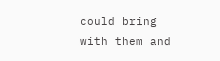could bring with them and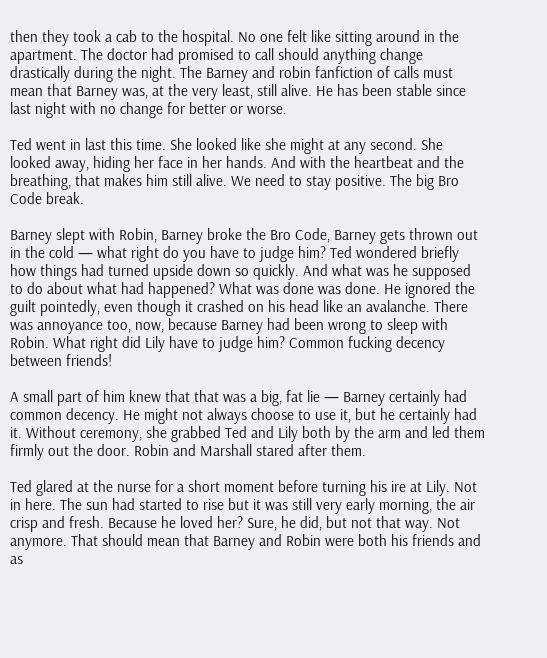then they took a cab to the hospital. No one felt like sitting around in the apartment. The doctor had promised to call should anything change drastically during the night. The Barney and robin fanfiction of calls must mean that Barney was, at the very least, still alive. He has been stable since last night with no change for better or worse.

Ted went in last this time. She looked like she might at any second. She looked away, hiding her face in her hands. And with the heartbeat and the breathing, that makes him still alive. We need to stay positive. The big Bro Code break.

Barney slept with Robin, Barney broke the Bro Code, Barney gets thrown out in the cold — what right do you have to judge him? Ted wondered briefly how things had turned upside down so quickly. And what was he supposed to do about what had happened? What was done was done. He ignored the guilt pointedly, even though it crashed on his head like an avalanche. There was annoyance too, now, because Barney had been wrong to sleep with Robin. What right did Lily have to judge him? Common fucking decency between friends!

A small part of him knew that that was a big, fat lie — Barney certainly had common decency. He might not always choose to use it, but he certainly had it. Without ceremony, she grabbed Ted and Lily both by the arm and led them firmly out the door. Robin and Marshall stared after them.

Ted glared at the nurse for a short moment before turning his ire at Lily. Not in here. The sun had started to rise but it was still very early morning, the air crisp and fresh. Because he loved her? Sure, he did, but not that way. Not anymore. That should mean that Barney and Robin were both his friends and as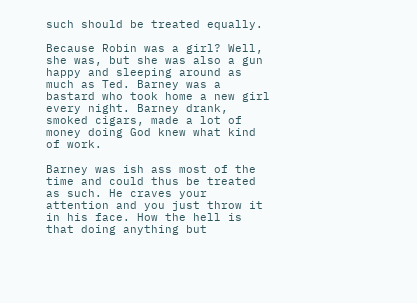such should be treated equally.

Because Robin was a girl? Well, she was, but she was also a gun happy and sleeping around as much as Ted. Barney was a bastard who took home a new girl every night. Barney drank, smoked cigars, made a lot of money doing God knew what kind of work.

Barney was ish ass most of the time and could thus be treated as such. He craves your attention and you just throw it in his face. How the hell is that doing anything but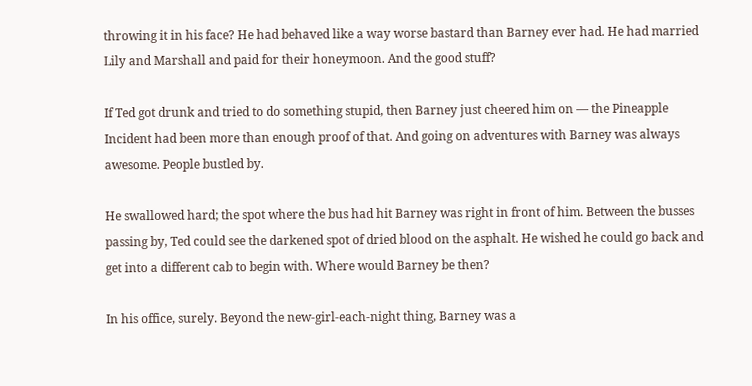throwing it in his face? He had behaved like a way worse bastard than Barney ever had. He had married Lily and Marshall and paid for their honeymoon. And the good stuff?

If Ted got drunk and tried to do something stupid, then Barney just cheered him on — the Pineapple Incident had been more than enough proof of that. And going on adventures with Barney was always awesome. People bustled by.

He swallowed hard; the spot where the bus had hit Barney was right in front of him. Between the busses passing by, Ted could see the darkened spot of dried blood on the asphalt. He wished he could go back and get into a different cab to begin with. Where would Barney be then?

In his office, surely. Beyond the new-girl-each-night thing, Barney was a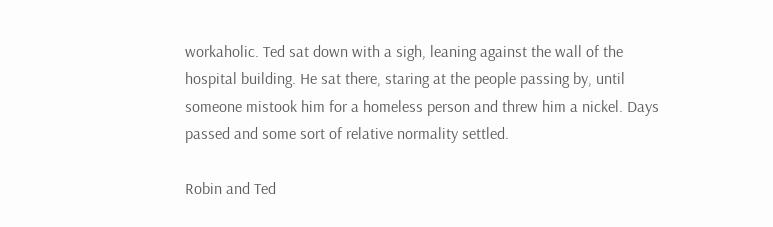workaholic. Ted sat down with a sigh, leaning against the wall of the hospital building. He sat there, staring at the people passing by, until someone mistook him for a homeless person and threw him a nickel. Days passed and some sort of relative normality settled.

Robin and Ted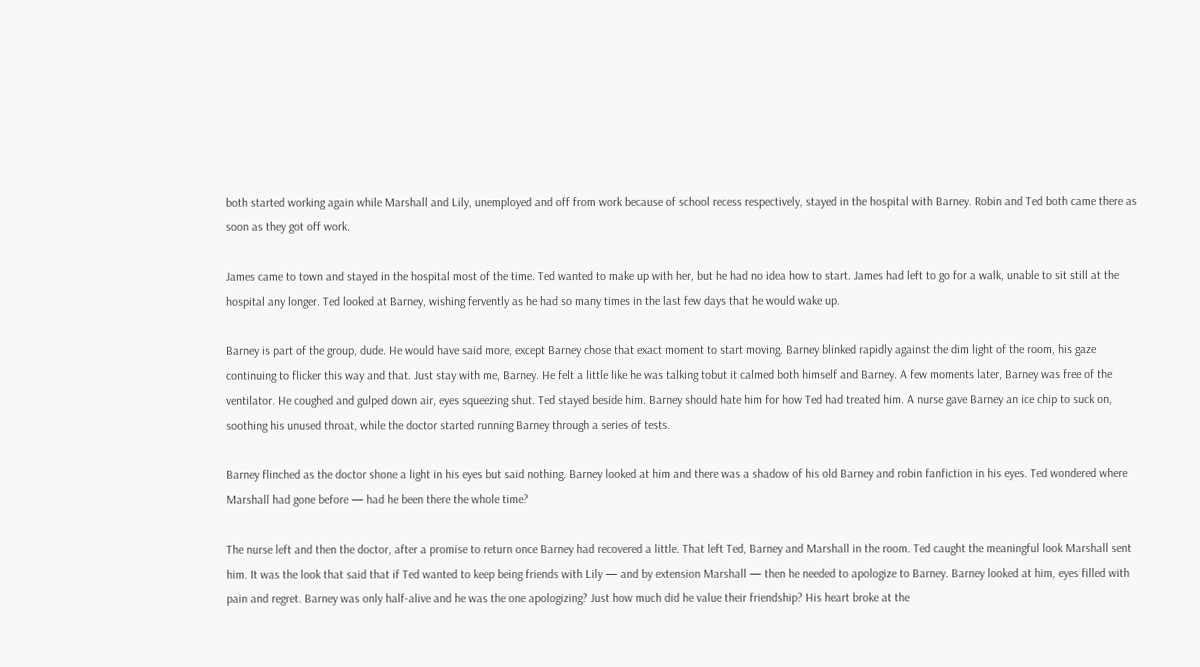both started working again while Marshall and Lily, unemployed and off from work because of school recess respectively, stayed in the hospital with Barney. Robin and Ted both came there as soon as they got off work.

James came to town and stayed in the hospital most of the time. Ted wanted to make up with her, but he had no idea how to start. James had left to go for a walk, unable to sit still at the hospital any longer. Ted looked at Barney, wishing fervently as he had so many times in the last few days that he would wake up.

Barney is part of the group, dude. He would have said more, except Barney chose that exact moment to start moving. Barney blinked rapidly against the dim light of the room, his gaze continuing to flicker this way and that. Just stay with me, Barney. He felt a little like he was talking tobut it calmed both himself and Barney. A few moments later, Barney was free of the ventilator. He coughed and gulped down air, eyes squeezing shut. Ted stayed beside him. Barney should hate him for how Ted had treated him. A nurse gave Barney an ice chip to suck on, soothing his unused throat, while the doctor started running Barney through a series of tests.

Barney flinched as the doctor shone a light in his eyes but said nothing. Barney looked at him and there was a shadow of his old Barney and robin fanfiction in his eyes. Ted wondered where Marshall had gone before — had he been there the whole time?

The nurse left and then the doctor, after a promise to return once Barney had recovered a little. That left Ted, Barney and Marshall in the room. Ted caught the meaningful look Marshall sent him. It was the look that said that if Ted wanted to keep being friends with Lily — and by extension Marshall — then he needed to apologize to Barney. Barney looked at him, eyes filled with pain and regret. Barney was only half-alive and he was the one apologizing? Just how much did he value their friendship? His heart broke at the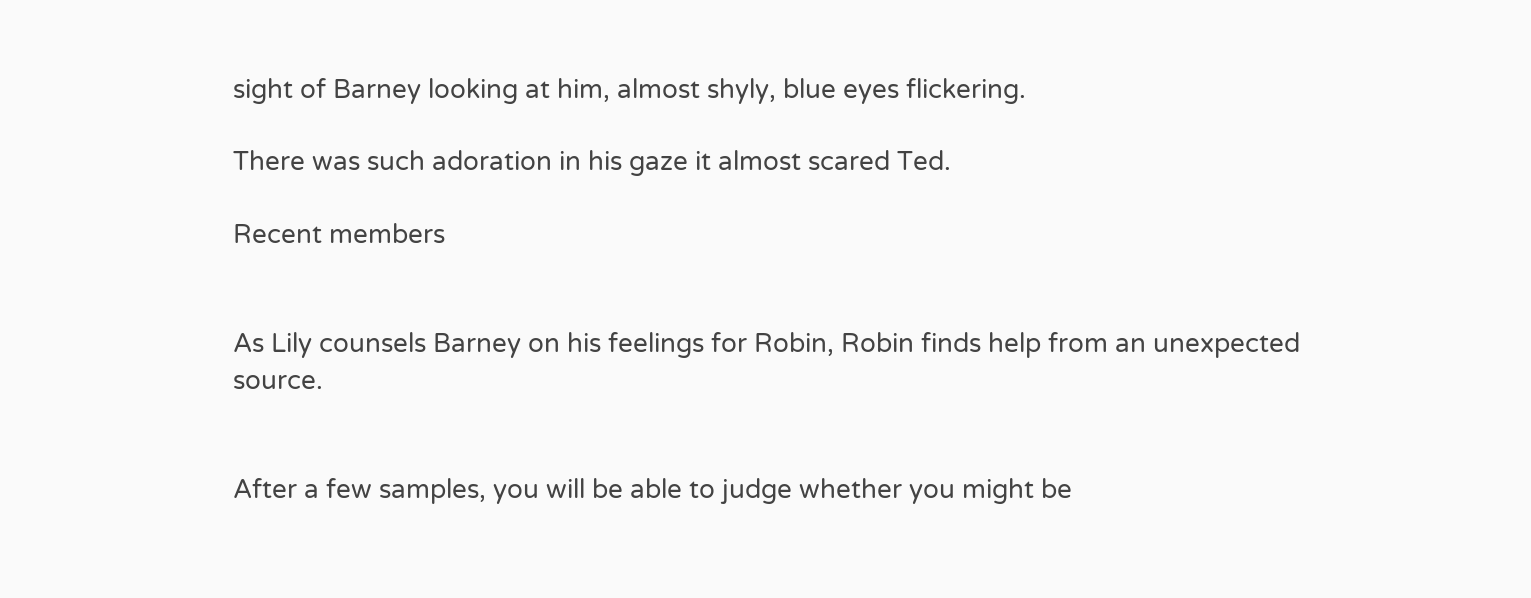sight of Barney looking at him, almost shyly, blue eyes flickering.

There was such adoration in his gaze it almost scared Ted.

Recent members


As Lily counsels Barney on his feelings for Robin, Robin finds help from an unexpected source.


After a few samples, you will be able to judge whether you might be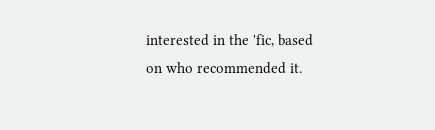interested in the 'fic, based on who recommended it.